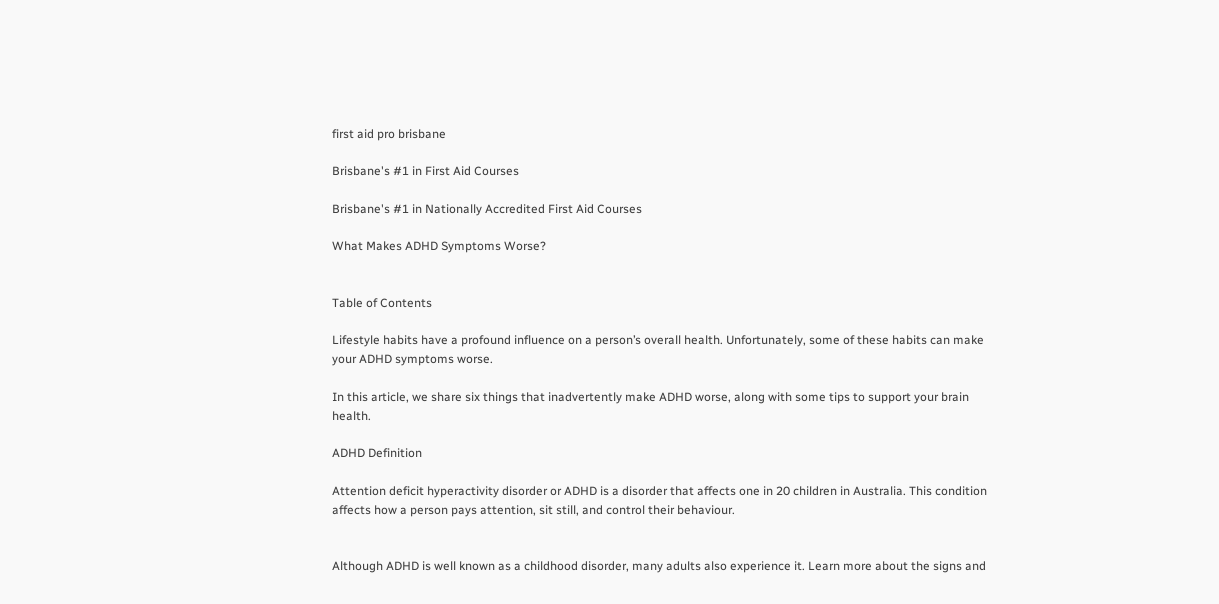first aid pro brisbane

Brisbane's #1 in First Aid Courses

Brisbane's #1 in Nationally Accredited First Aid Courses

What Makes ADHD Symptoms Worse?


Table of Contents

Lifestyle habits have a profound influence on a person’s overall health. Unfortunately, some of these habits can make your ADHD symptoms worse.

In this article, we share six things that inadvertently make ADHD worse, along with some tips to support your brain health.

ADHD Definition

Attention deficit hyperactivity disorder or ADHD is a disorder that affects one in 20 children in Australia. This condition affects how a person pays attention, sit still, and control their behaviour.


Although ADHD is well known as a childhood disorder, many adults also experience it. Learn more about the signs and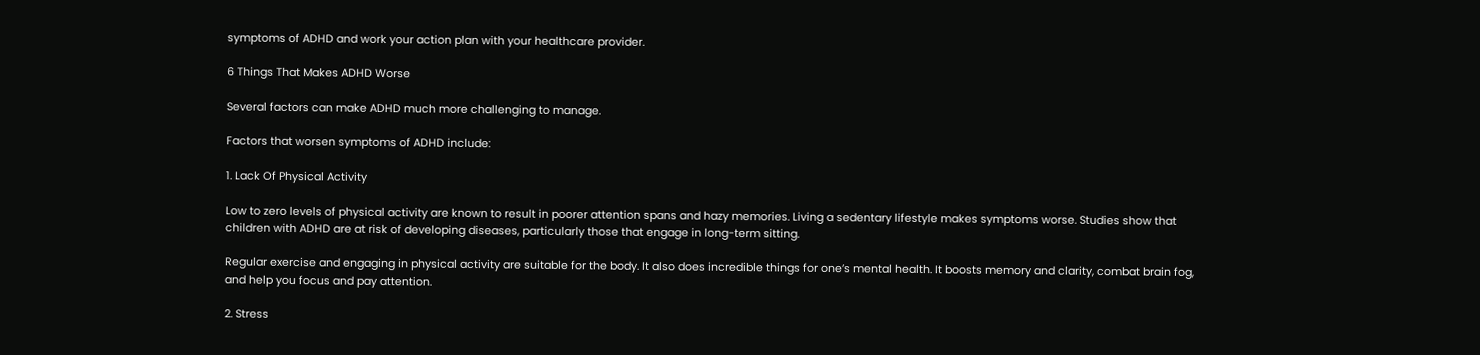symptoms of ADHD and work your action plan with your healthcare provider.

6 Things That Makes ADHD Worse

Several factors can make ADHD much more challenging to manage.

Factors that worsen symptoms of ADHD include:

1. Lack Of Physical Activity

Low to zero levels of physical activity are known to result in poorer attention spans and hazy memories. Living a sedentary lifestyle makes symptoms worse. Studies show that children with ADHD are at risk of developing diseases, particularly those that engage in long-term sitting.

Regular exercise and engaging in physical activity are suitable for the body. It also does incredible things for one’s mental health. It boosts memory and clarity, combat brain fog, and help you focus and pay attention.

2. Stress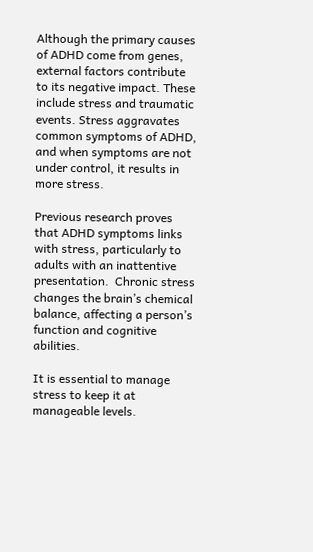Although the primary causes of ADHD come from genes, external factors contribute to its negative impact. These include stress and traumatic events. Stress aggravates common symptoms of ADHD, and when symptoms are not under control, it results in more stress.

Previous research proves that ADHD symptoms links with stress, particularly to adults with an inattentive presentation.  Chronic stress changes the brain’s chemical balance, affecting a person’s function and cognitive abilities.

It is essential to manage stress to keep it at manageable levels.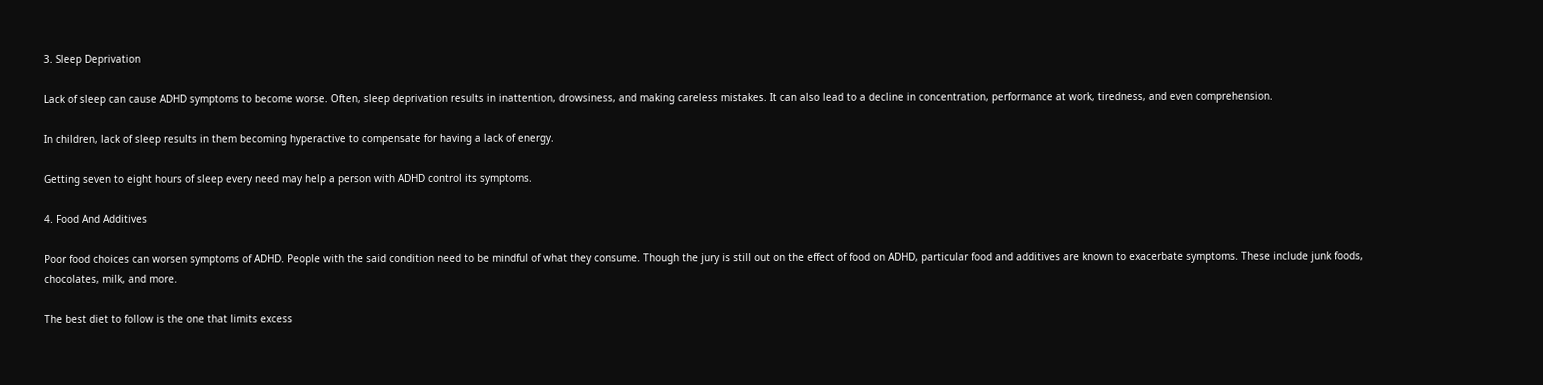3. Sleep Deprivation

Lack of sleep can cause ADHD symptoms to become worse. Often, sleep deprivation results in inattention, drowsiness, and making careless mistakes. It can also lead to a decline in concentration, performance at work, tiredness, and even comprehension.

In children, lack of sleep results in them becoming hyperactive to compensate for having a lack of energy.

Getting seven to eight hours of sleep every need may help a person with ADHD control its symptoms.

4. Food And Additives

Poor food choices can worsen symptoms of ADHD. People with the said condition need to be mindful of what they consume. Though the jury is still out on the effect of food on ADHD, particular food and additives are known to exacerbate symptoms. These include junk foods, chocolates, milk, and more.

The best diet to follow is the one that limits excess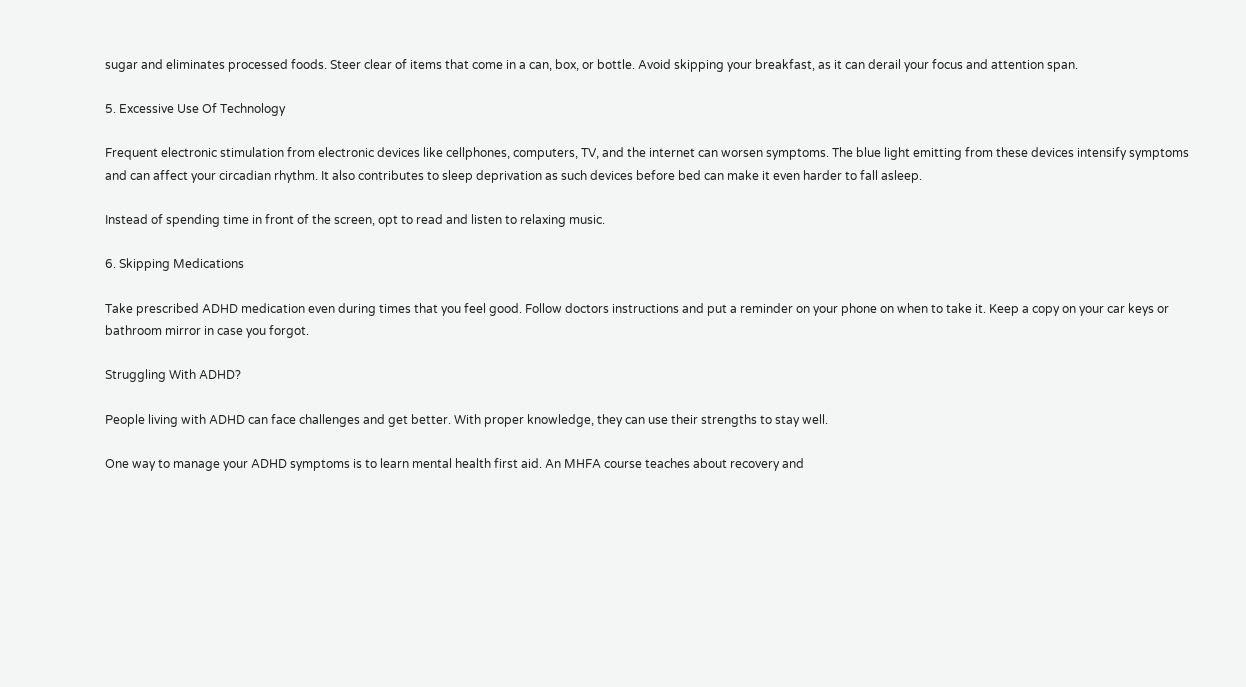sugar and eliminates processed foods. Steer clear of items that come in a can, box, or bottle. Avoid skipping your breakfast, as it can derail your focus and attention span.

5. Excessive Use Of Technology

Frequent electronic stimulation from electronic devices like cellphones, computers, TV, and the internet can worsen symptoms. The blue light emitting from these devices intensify symptoms and can affect your circadian rhythm. It also contributes to sleep deprivation as such devices before bed can make it even harder to fall asleep.

Instead of spending time in front of the screen, opt to read and listen to relaxing music.

6. Skipping Medications

Take prescribed ADHD medication even during times that you feel good. Follow doctors instructions and put a reminder on your phone on when to take it. Keep a copy on your car keys or bathroom mirror in case you forgot.

Struggling With ADHD?

People living with ADHD can face challenges and get better. With proper knowledge, they can use their strengths to stay well.

One way to manage your ADHD symptoms is to learn mental health first aid. An MHFA course teaches about recovery and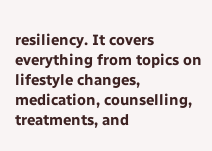resiliency. It covers everything from topics on lifestyle changes, medication, counselling, treatments, and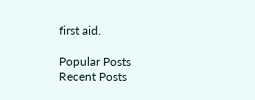first aid.

Popular Posts
Recent Posts